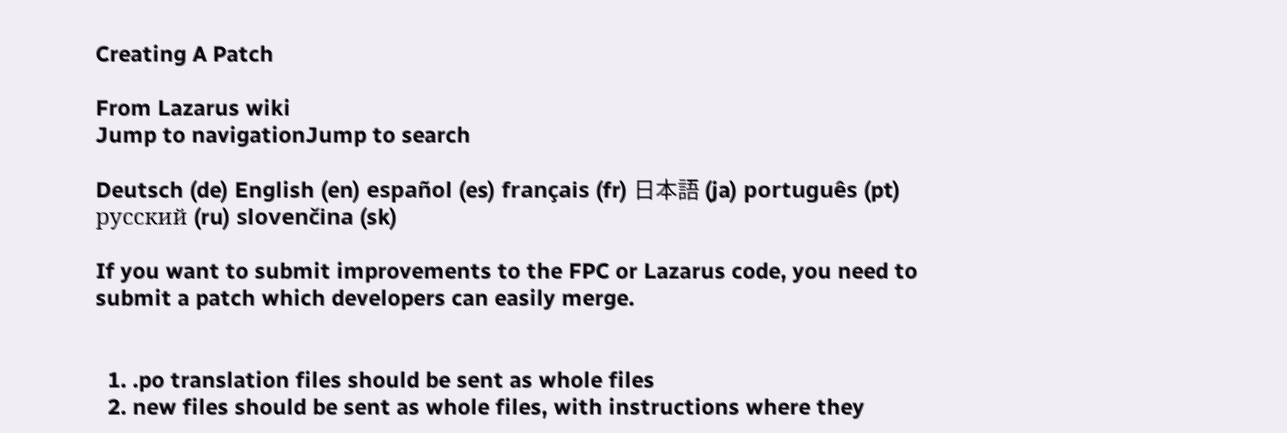Creating A Patch

From Lazarus wiki
Jump to navigationJump to search

Deutsch (de) English (en) español (es) français (fr) 日本語 (ja) português (pt) русский (ru) slovenčina (sk)

If you want to submit improvements to the FPC or Lazarus code, you need to submit a patch which developers can easily merge.


  1. .po translation files should be sent as whole files
  2. new files should be sent as whole files, with instructions where they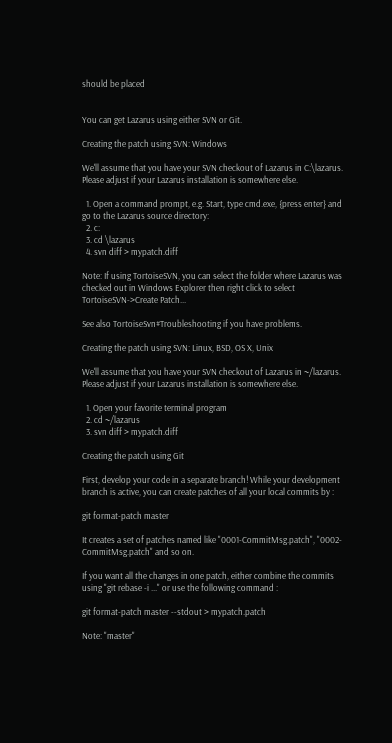should be placed


You can get Lazarus using either SVN or Git.

Creating the patch using SVN: Windows

We'll assume that you have your SVN checkout of Lazarus in C:\lazarus. Please adjust if your Lazarus installation is somewhere else.

  1. Open a command prompt, e.g. Start, type cmd.exe, {press enter} and go to the Lazarus source directory:
  2. c:
  3. cd \lazarus
  4. svn diff > mypatch.diff

Note: If using TortoiseSVN, you can select the folder where Lazarus was checked out in Windows Explorer then right click to select TortoiseSVN->Create Patch...

See also TortoiseSvn#Troubleshooting if you have problems.

Creating the patch using SVN: Linux, BSD, OS X, Unix

We'll assume that you have your SVN checkout of Lazarus in ~/lazarus. Please adjust if your Lazarus installation is somewhere else.

  1. Open your favorite terminal program
  2. cd ~/lazarus
  3. svn diff > mypatch.diff

Creating the patch using Git

First, develop your code in a separate branch! While your development branch is active, you can create patches of all your local commits by :

git format-patch master

It creates a set of patches named like "0001-CommitMsg.patch", "0002-CommitMsg.patch" and so on.

If you want all the changes in one patch, either combine the commits using "git rebase -i ..." or use the following command :

git format-patch master --stdout > mypatch.patch

Note: "master"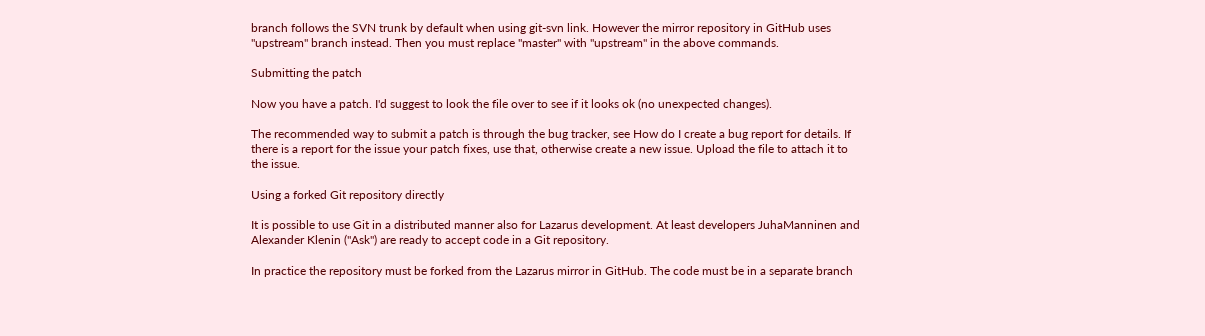branch follows the SVN trunk by default when using git-svn link. However the mirror repository in GitHub uses "upstream" branch instead. Then you must replace "master" with "upstream" in the above commands.

Submitting the patch

Now you have a patch. I'd suggest to look the file over to see if it looks ok (no unexpected changes).

The recommended way to submit a patch is through the bug tracker, see How do I create a bug report for details. If there is a report for the issue your patch fixes, use that, otherwise create a new issue. Upload the file to attach it to the issue.

Using a forked Git repository directly

It is possible to use Git in a distributed manner also for Lazarus development. At least developers JuhaManninen and Alexander Klenin ("Ask") are ready to accept code in a Git repository.

In practice the repository must be forked from the Lazarus mirror in GitHub. The code must be in a separate branch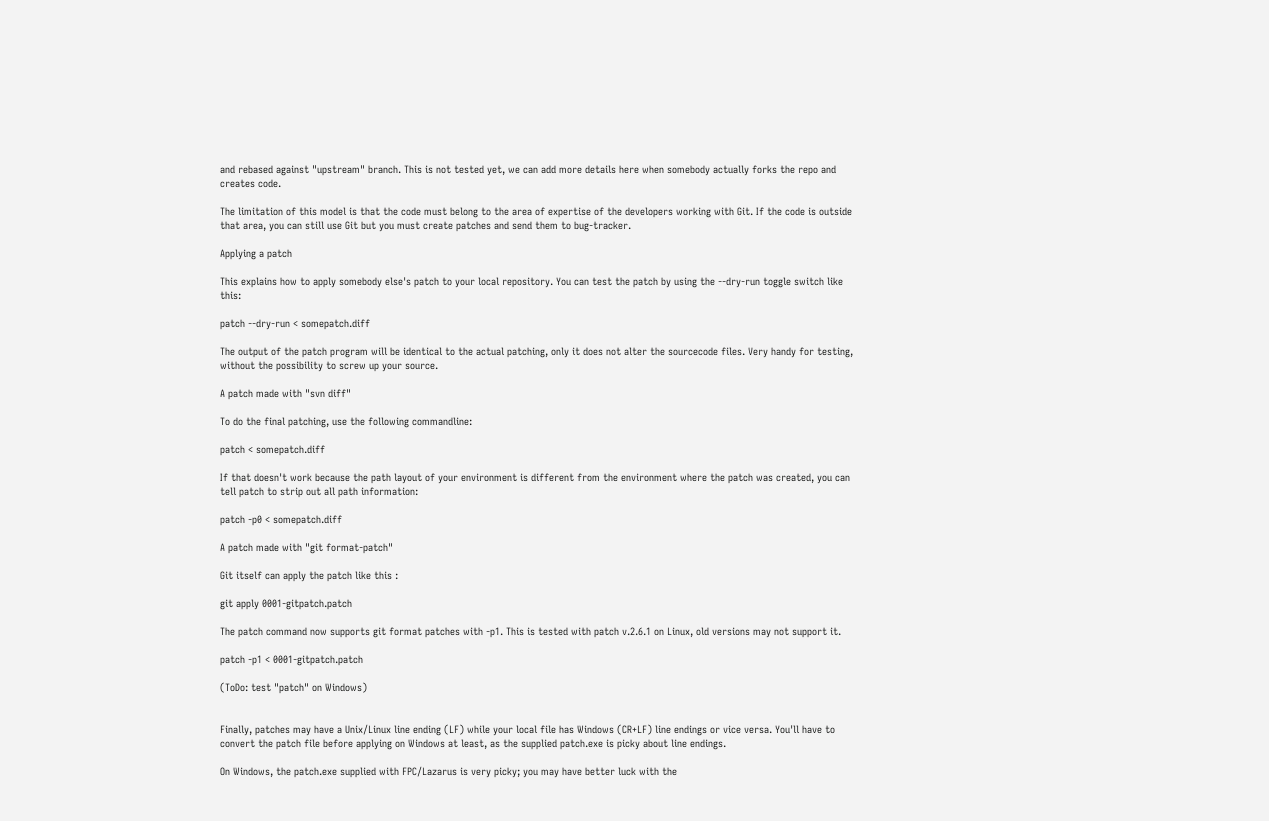and rebased against "upstream" branch. This is not tested yet, we can add more details here when somebody actually forks the repo and creates code.

The limitation of this model is that the code must belong to the area of expertise of the developers working with Git. If the code is outside that area, you can still use Git but you must create patches and send them to bug-tracker.

Applying a patch

This explains how to apply somebody else's patch to your local repository. You can test the patch by using the --dry-run toggle switch like this:

patch --dry-run < somepatch.diff

The output of the patch program will be identical to the actual patching, only it does not alter the sourcecode files. Very handy for testing, without the possibility to screw up your source.

A patch made with "svn diff"

To do the final patching, use the following commandline:

patch < somepatch.diff

If that doesn't work because the path layout of your environment is different from the environment where the patch was created, you can tell patch to strip out all path information:

patch -p0 < somepatch.diff

A patch made with "git format-patch"

Git itself can apply the patch like this :

git apply 0001-gitpatch.patch

The patch command now supports git format patches with -p1. This is tested with patch v.2.6.1 on Linux, old versions may not support it.

patch -p1 < 0001-gitpatch.patch

(ToDo: test "patch" on Windows)


Finally, patches may have a Unix/Linux line ending (LF) while your local file has Windows (CR+LF) line endings or vice versa. You'll have to convert the patch file before applying on Windows at least, as the supplied patch.exe is picky about line endings.

On Windows, the patch.exe supplied with FPC/Lazarus is very picky; you may have better luck with the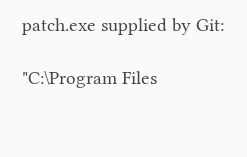patch.exe supplied by Git:

"C:\Program Files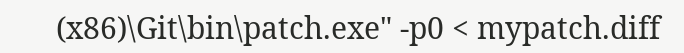(x86)\Git\bin\patch.exe" -p0 < mypatch.diff